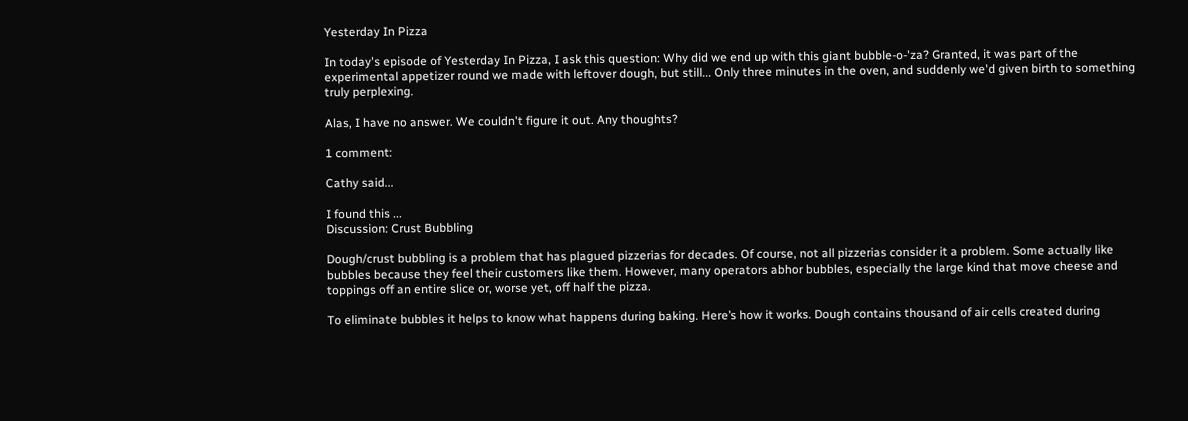Yesterday In Pizza

In today's episode of Yesterday In Pizza, I ask this question: Why did we end up with this giant bubble-o-'za? Granted, it was part of the experimental appetizer round we made with leftover dough, but still... Only three minutes in the oven, and suddenly we'd given birth to something truly perplexing.

Alas, I have no answer. We couldn't figure it out. Any thoughts?

1 comment:

Cathy said...

I found this ...
Discussion: Crust Bubbling

Dough/crust bubbling is a problem that has plagued pizzerias for decades. Of course, not all pizzerias consider it a problem. Some actually like bubbles because they feel their customers like them. However, many operators abhor bubbles, especially the large kind that move cheese and toppings off an entire slice or, worse yet, off half the pizza.

To eliminate bubbles it helps to know what happens during baking. Here’s how it works. Dough contains thousand of air cells created during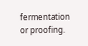fermentation or proofing.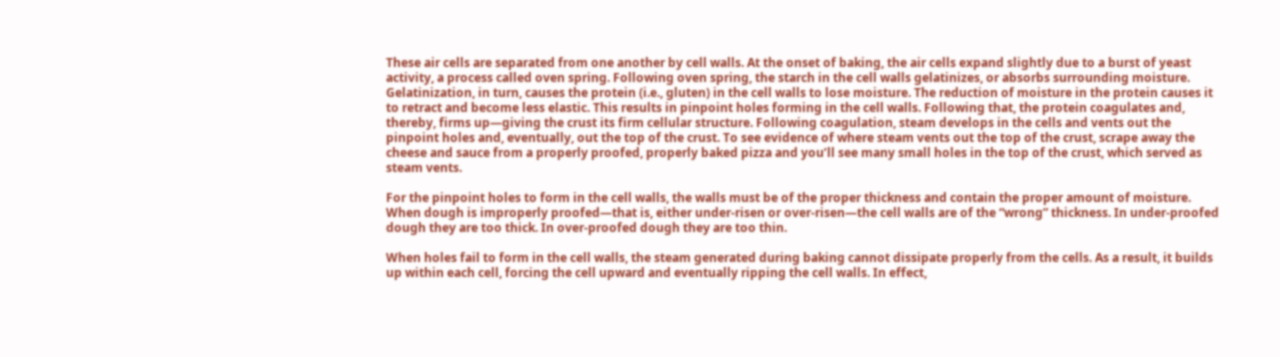These air cells are separated from one another by cell walls. At the onset of baking, the air cells expand slightly due to a burst of yeast activity, a process called oven spring. Following oven spring, the starch in the cell walls gelatinizes, or absorbs surrounding moisture. Gelatinization, in turn, causes the protein (i.e., gluten) in the cell walls to lose moisture. The reduction of moisture in the protein causes it to retract and become less elastic. This results in pinpoint holes forming in the cell walls. Following that, the protein coagulates and, thereby, firms up—giving the crust its firm cellular structure. Following coagulation, steam develops in the cells and vents out the pinpoint holes and, eventually, out the top of the crust. To see evidence of where steam vents out the top of the crust, scrape away the cheese and sauce from a properly proofed, properly baked pizza and you’ll see many small holes in the top of the crust, which served as steam vents.

For the pinpoint holes to form in the cell walls, the walls must be of the proper thickness and contain the proper amount of moisture. When dough is improperly proofed—that is, either under-risen or over-risen—the cell walls are of the “wrong” thickness. In under-proofed dough they are too thick. In over-proofed dough they are too thin.

When holes fail to form in the cell walls, the steam generated during baking cannot dissipate properly from the cells. As a result, it builds up within each cell, forcing the cell upward and eventually ripping the cell walls. In effect,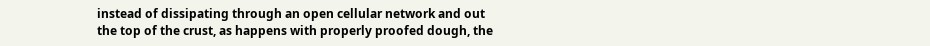instead of dissipating through an open cellular network and out the top of the crust, as happens with properly proofed dough, the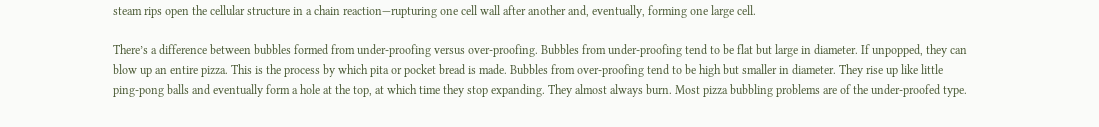steam rips open the cellular structure in a chain reaction—rupturing one cell wall after another and, eventually, forming one large cell.

There’s a difference between bubbles formed from under-proofing versus over-proofing. Bubbles from under-proofing tend to be flat but large in diameter. If unpopped, they can blow up an entire pizza. This is the process by which pita or pocket bread is made. Bubbles from over-proofing tend to be high but smaller in diameter. They rise up like little ping-pong balls and eventually form a hole at the top, at which time they stop expanding. They almost always burn. Most pizza bubbling problems are of the under-proofed type.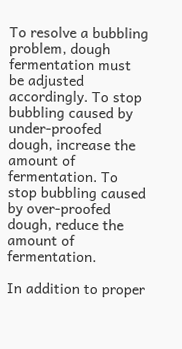To resolve a bubbling problem, dough fermentation must be adjusted accordingly. To stop bubbling caused by under-proofed dough, increase the amount of fermentation. To stop bubbling caused by over-proofed dough, reduce the amount of fermentation.

In addition to proper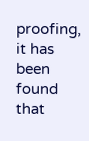proofing, it has been found that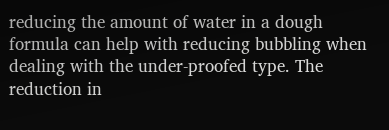reducing the amount of water in a dough formula can help with reducing bubbling when dealing with the under-proofed type. The reduction in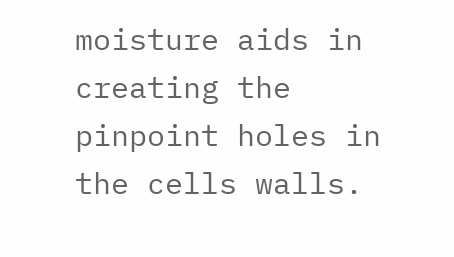moisture aids in creating the pinpoint holes in the cells walls.